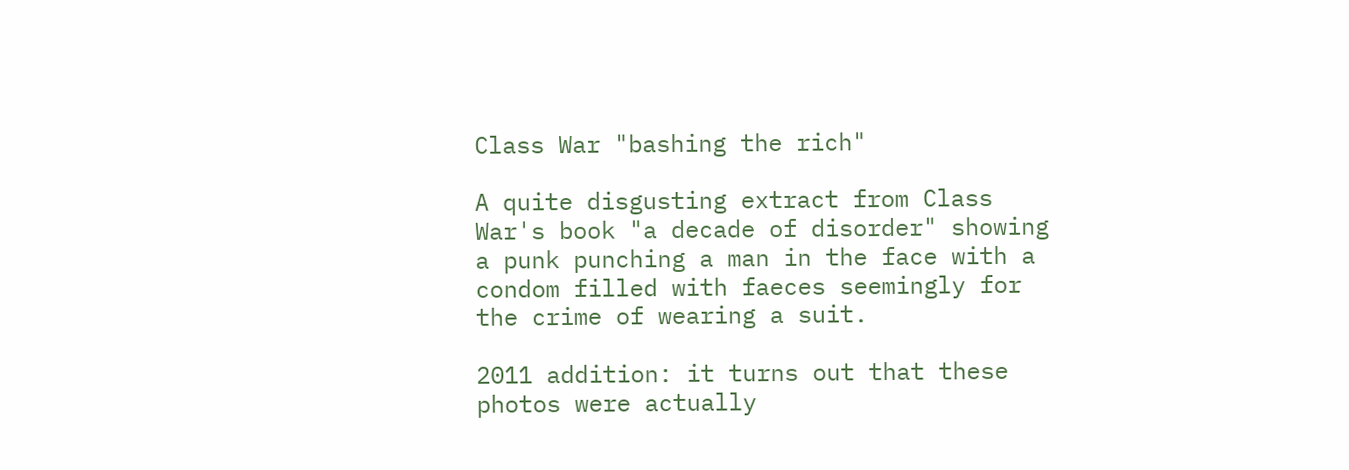Class War "bashing the rich"

A quite disgusting extract from Class War's book "a decade of disorder" showing a punk punching a man in the face with a condom filled with faeces seemingly for the crime of wearing a suit.

2011 addition: it turns out that these photos were actually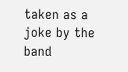taken as a joke by the band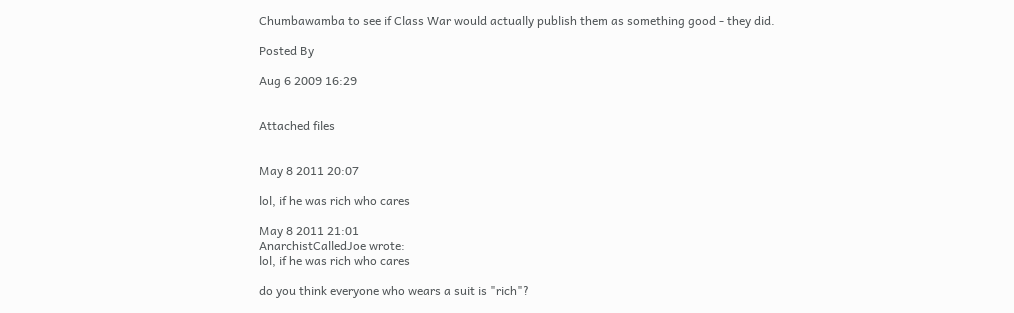Chumbawamba to see if Class War would actually publish them as something good - they did.

Posted By

Aug 6 2009 16:29


Attached files


May 8 2011 20:07

lol, if he was rich who cares

May 8 2011 21:01
AnarchistCalledJoe wrote:
lol, if he was rich who cares

do you think everyone who wears a suit is "rich"?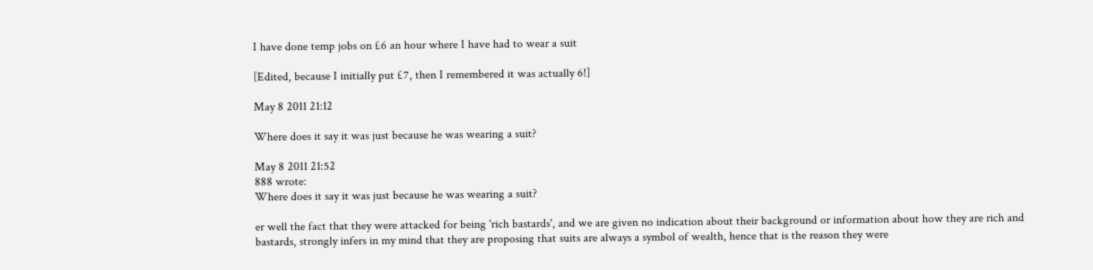I have done temp jobs on £6 an hour where I have had to wear a suit

[Edited, because I initially put £7, then I remembered it was actually 6!]

May 8 2011 21:12

Where does it say it was just because he was wearing a suit?

May 8 2011 21:52
888 wrote:
Where does it say it was just because he was wearing a suit?

er well the fact that they were attacked for being 'rich bastards', and we are given no indication about their background or information about how they are rich and bastards, strongly infers in my mind that they are proposing that suits are always a symbol of wealth, hence that is the reason they were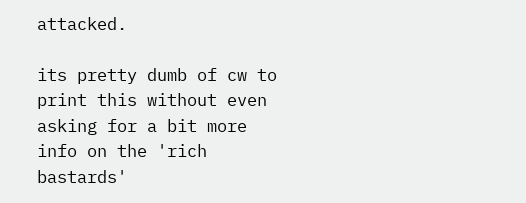attacked.

its pretty dumb of cw to print this without even asking for a bit more info on the 'rich bastards'